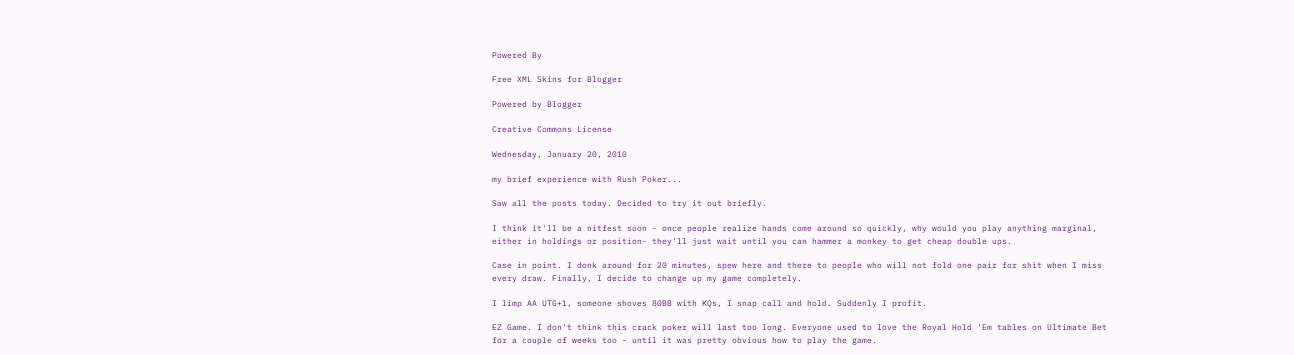Powered By

Free XML Skins for Blogger

Powered by Blogger

Creative Commons License

Wednesday, January 20, 2010

my brief experience with Rush Poker...

Saw all the posts today. Decided to try it out briefly.

I think it'll be a nitfest soon - once people realize hands come around so quickly, why would you play anything marginal, either in holdings or position- they'll just wait until you can hammer a monkey to get cheap double ups.

Case in point. I donk around for 20 minutes, spew here and there to people who will not fold one pair for shit when I miss every draw. Finally, I decide to change up my game completely.

I limp AA UTG+1, someone shoves 80BB with KQs, I snap call and hold. Suddenly I profit.

EZ Game. I don't think this crack poker will last too long. Everyone used to love the Royal Hold 'Em tables on Ultimate Bet for a couple of weeks too - until it was pretty obvious how to play the game.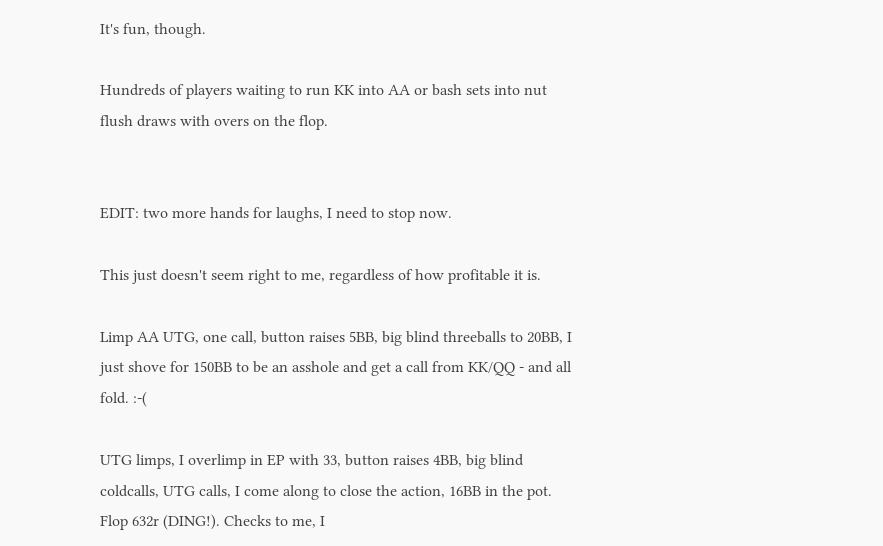It's fun, though.

Hundreds of players waiting to run KK into AA or bash sets into nut flush draws with overs on the flop.


EDIT: two more hands for laughs, I need to stop now.

This just doesn't seem right to me, regardless of how profitable it is.

Limp AA UTG, one call, button raises 5BB, big blind threeballs to 20BB, I just shove for 150BB to be an asshole and get a call from KK/QQ - and all fold. :-(

UTG limps, I overlimp in EP with 33, button raises 4BB, big blind coldcalls, UTG calls, I come along to close the action, 16BB in the pot.
Flop 632r (DING!). Checks to me, I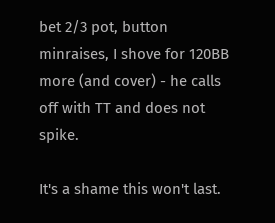bet 2/3 pot, button minraises, I shove for 120BB more (and cover) - he calls off with TT and does not spike.

It's a shame this won't last.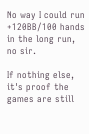No way I could run +120BB/100 hands in the long run, no sir.

If nothing else, it's proof the games are still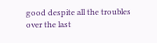good despite all the troubles over the last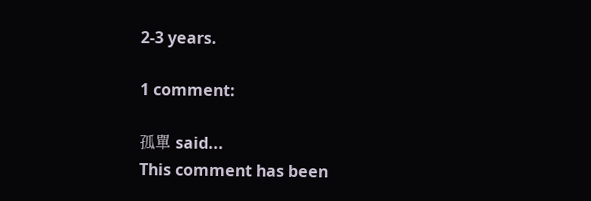2-3 years.

1 comment:

孤單 said...
This comment has been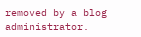removed by a blog administrator.